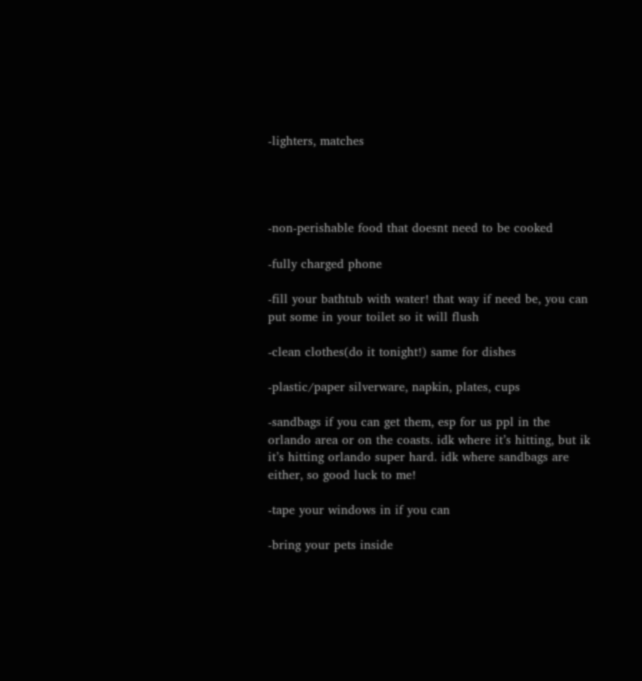-lighters, matches




-non-perishable food that doesnt need to be cooked

-fully charged phone

-fill your bathtub with water! that way if need be, you can put some in your toilet so it will flush

-clean clothes(do it tonight!) same for dishes

-plastic/paper silverware, napkin, plates, cups

-sandbags if you can get them, esp for us ppl in the orlando area or on the coasts. idk where it’s hitting, but ik it’s hitting orlando super hard. idk where sandbags are either, so good luck to me!

-tape your windows in if you can

-bring your pets inside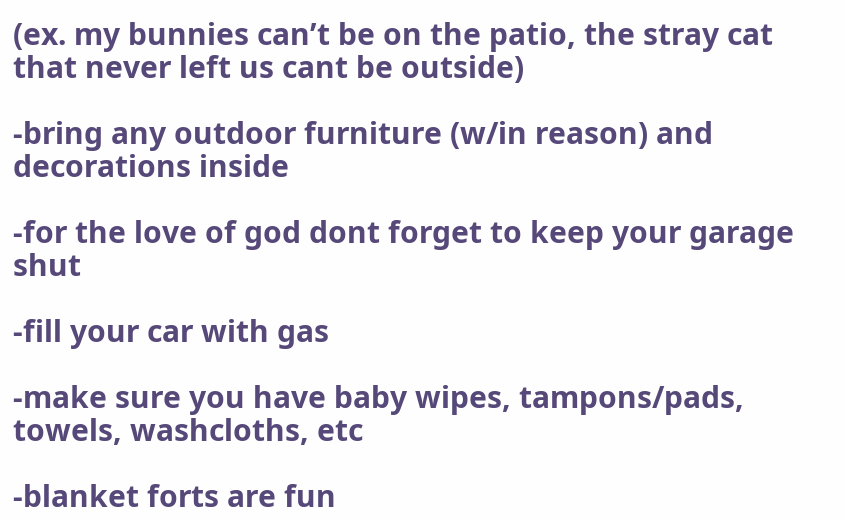(ex. my bunnies can’t be on the patio, the stray cat that never left us cant be outside)

-bring any outdoor furniture (w/in reason) and decorations inside

-for the love of god dont forget to keep your garage shut

-fill your car with gas

-make sure you have baby wipes, tampons/pads, towels, washcloths, etc

-blanket forts are fun